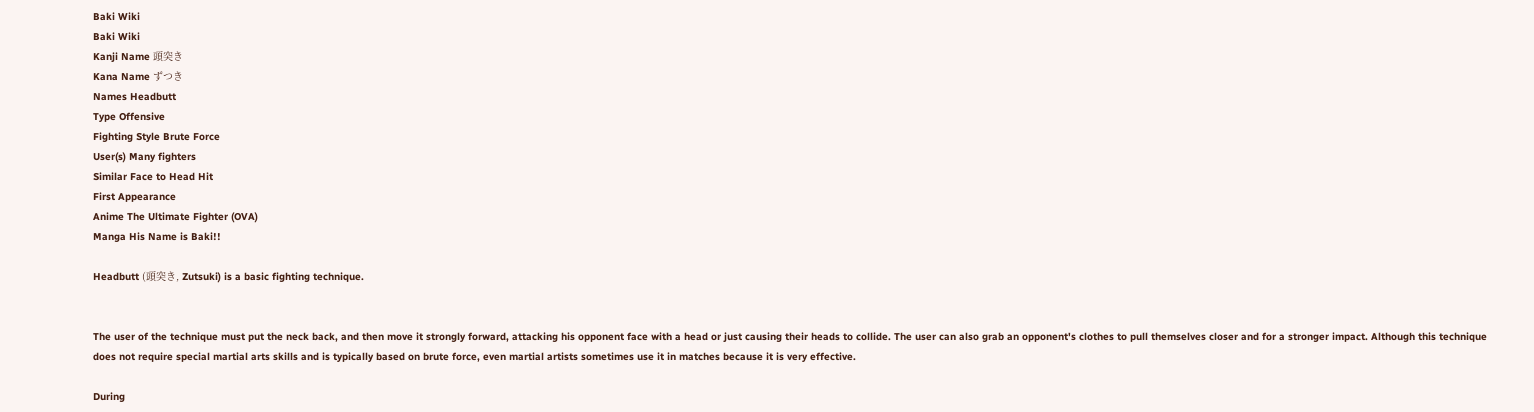Baki Wiki
Baki Wiki
Kanji Name 頭突き
Kana Name ずつき
Names Headbutt
Type Offensive
Fighting Style Brute Force
User(s) Many fighters
Similar Face to Head Hit
First Appearance
Anime The Ultimate Fighter (OVA)
Manga His Name is Baki!!

Headbutt (頭突き, Zutsuki) is a basic fighting technique.


The user of the technique must put the neck back, and then move it strongly forward, attacking his opponent face with a head or just causing their heads to collide. The user can also grab an opponent's clothes to pull themselves closer and for a stronger impact. Although this technique does not require special martial arts skills and is typically based on brute force, even martial artists sometimes use it in matches because it is very effective.

During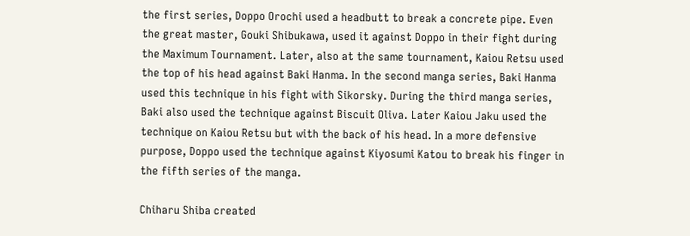the first series, Doppo Orochi used a headbutt to break a concrete pipe. Even the great master, Gouki Shibukawa, used it against Doppo in their fight during the Maximum Tournament. Later, also at the same tournament, Kaiou Retsu used the top of his head against Baki Hanma. In the second manga series, Baki Hanma used this technique in his fight with Sikorsky. During the third manga series, Baki also used the technique against Biscuit Oliva. Later Kaiou Jaku used the technique on Kaiou Retsu but with the back of his head. In a more defensive purpose, Doppo used the technique against Kiyosumi Katou to break his finger in the fifth series of the manga.

Chiharu Shiba created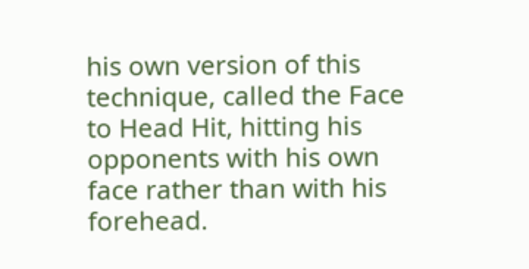his own version of this technique, called the Face to Head Hit, hitting his opponents with his own face rather than with his forehead.